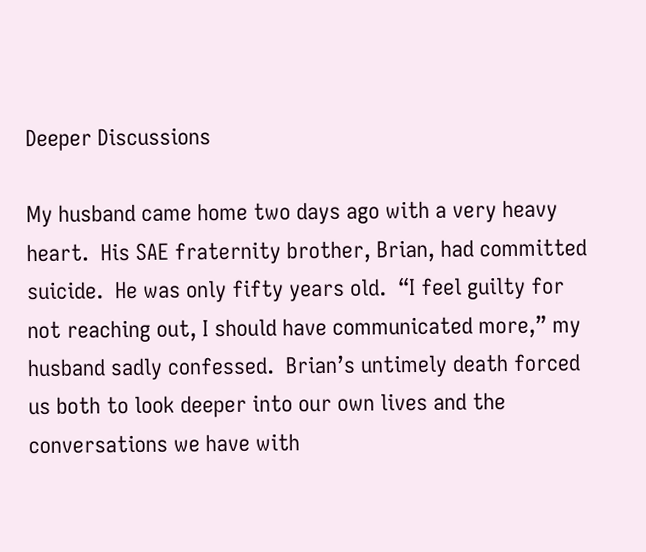Deeper Discussions

My husband came home two days ago with a very heavy heart.  His SAE fraternity brother, Brian, had committed suicide.  He was only fifty years old.  “I feel guilty for not reaching out, I should have communicated more,” my husband sadly confessed.  Brian’s untimely death forced us both to look deeper into our own lives and the conversations we have with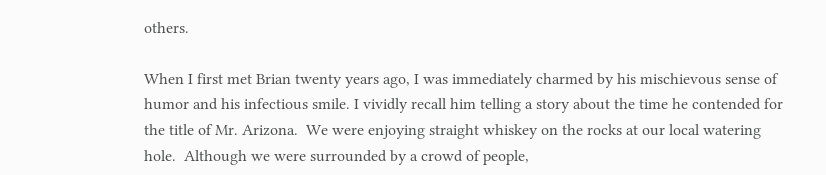others.

When I first met Brian twenty years ago, I was immediately charmed by his mischievous sense of humor and his infectious smile. I vividly recall him telling a story about the time he contended for the title of Mr. Arizona.  We were enjoying straight whiskey on the rocks at our local watering hole.  Although we were surrounded by a crowd of people,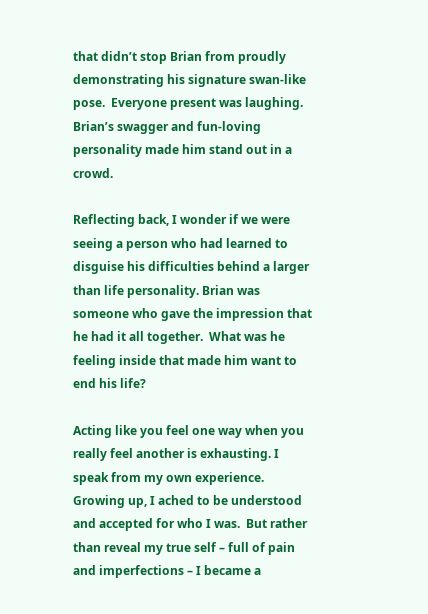that didn’t stop Brian from proudly demonstrating his signature swan-like pose.  Everyone present was laughing.  Brian’s swagger and fun-loving personality made him stand out in a crowd.

Reflecting back, I wonder if we were seeing a person who had learned to disguise his difficulties behind a larger than life personality. Brian was someone who gave the impression that he had it all together.  What was he feeling inside that made him want to end his life?

Acting like you feel one way when you really feel another is exhausting. I speak from my own experience.  Growing up, I ached to be understood and accepted for who I was.  But rather than reveal my true self – full of pain and imperfections – I became a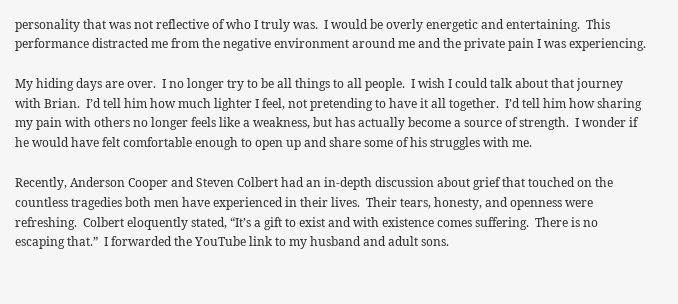personality that was not reflective of who I truly was.  I would be overly energetic and entertaining.  This performance distracted me from the negative environment around me and the private pain I was experiencing.

My hiding days are over.  I no longer try to be all things to all people.  I wish I could talk about that journey with Brian.  I’d tell him how much lighter I feel, not pretending to have it all together.  I’d tell him how sharing my pain with others no longer feels like a weakness, but has actually become a source of strength.  I wonder if he would have felt comfortable enough to open up and share some of his struggles with me.

Recently, Anderson Cooper and Steven Colbert had an in-depth discussion about grief that touched on the countless tragedies both men have experienced in their lives.  Their tears, honesty, and openness were refreshing.  Colbert eloquently stated, “It’s a gift to exist and with existence comes suffering.  There is no escaping that.”  I forwarded the YouTube link to my husband and adult sons.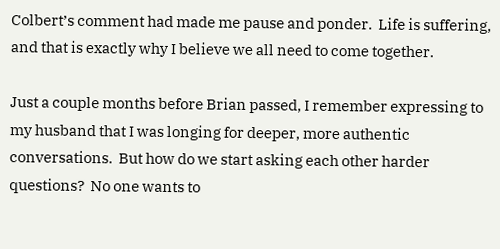Colbert’s comment had made me pause and ponder.  Life is suffering, and that is exactly why I believe we all need to come together.

Just a couple months before Brian passed, I remember expressing to my husband that I was longing for deeper, more authentic conversations.  But how do we start asking each other harder questions?  No one wants to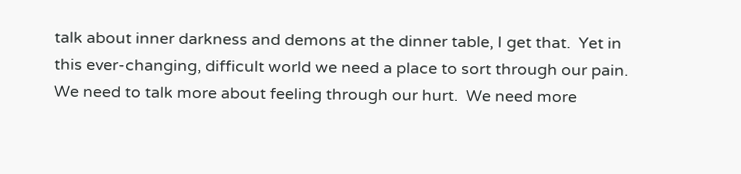talk about inner darkness and demons at the dinner table, I get that.  Yet in this ever-changing, difficult world we need a place to sort through our pain.  We need to talk more about feeling through our hurt.  We need more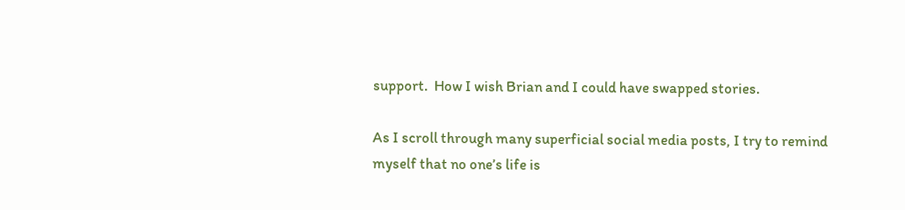support.  How I wish Brian and I could have swapped stories.

As I scroll through many superficial social media posts, I try to remind myself that no one’s life is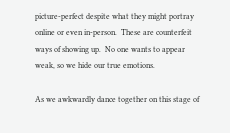picture-perfect despite what they might portray online or even in-person.  These are counterfeit ways of showing up.  No one wants to appear weak, so we hide our true emotions.

As we awkwardly dance together on this stage of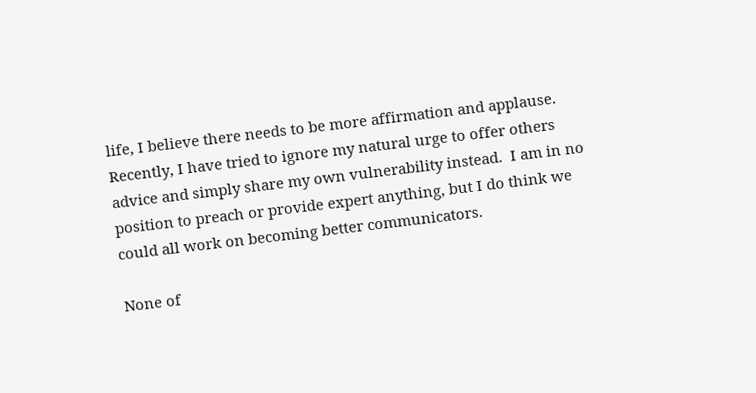life, I believe there needs to be more affirmation and applause.  Recently, I have tried to ignore my natural urge to offer others advice and simply share my own vulnerability instead.  I am in no position to preach or provide expert anything, but I do think we could all work on becoming better communicators.

None of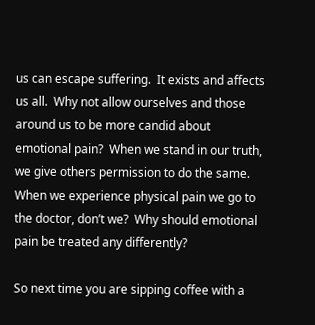us can escape suffering.  It exists and affects us all.  Why not allow ourselves and those around us to be more candid about emotional pain?  When we stand in our truth, we give others permission to do the same.  When we experience physical pain we go to the doctor, don’t we?  Why should emotional pain be treated any differently?

So next time you are sipping coffee with a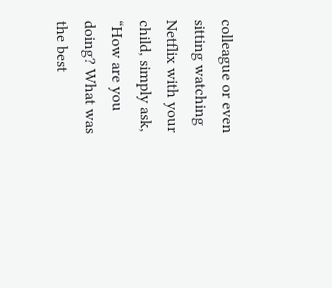colleague or even sitting watching Netflix with your child, simply ask, “How are you doing? What was the best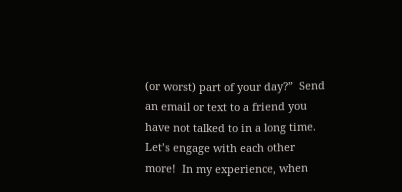(or worst) part of your day?”  Send an email or text to a friend you have not talked to in a long time.  Let’s engage with each other more!  In my experience, when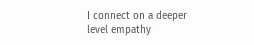I connect on a deeper level empathy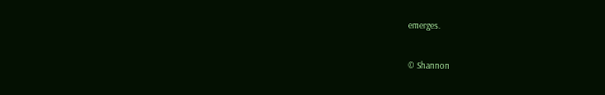emerges.

© Shannon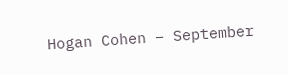Hogan Cohen – September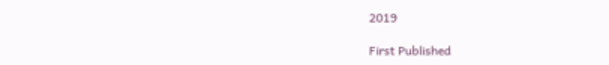2019

First Published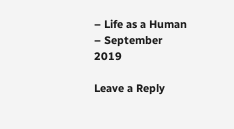– Life as a Human – September 2019

Leave a Reply